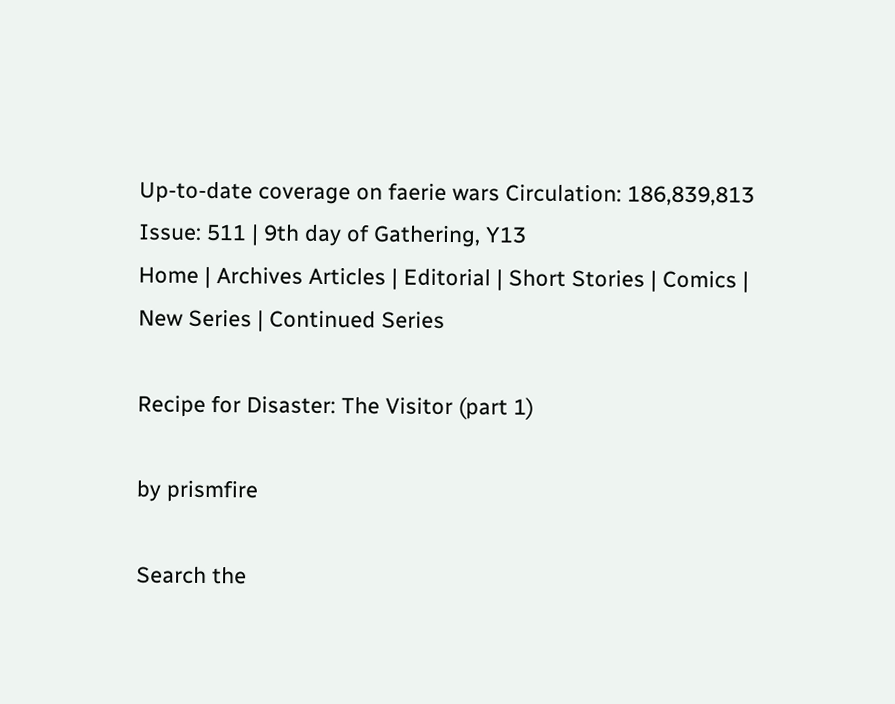Up-to-date coverage on faerie wars Circulation: 186,839,813 Issue: 511 | 9th day of Gathering, Y13
Home | Archives Articles | Editorial | Short Stories | Comics | New Series | Continued Series

Recipe for Disaster: The Visitor (part 1)

by prismfire

Search the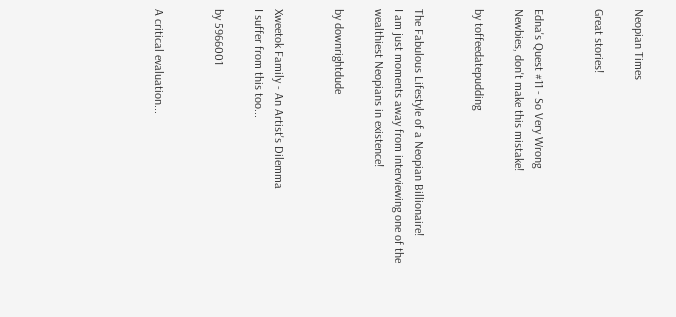Neopian Times

Great stories!


Edna's Quest #11 - So Very Wrong
Newbies, don't make this mistake!

by toffeedatepudding


The Fabulous Lifestyle of a Neopian Billionaire!
I am just moments away from interviewing one of the wealthiest Neopians in existence!

by downrightdude


Xweetok Family - An Artist's Dilemma
I suffer from this too...

by 5966001


A critical evaluation...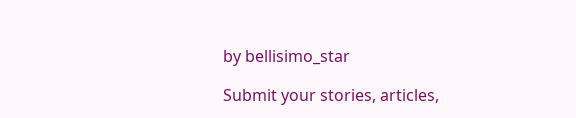by bellisimo_star

Submit your stories, articles,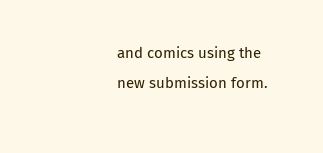and comics using the new submission form.